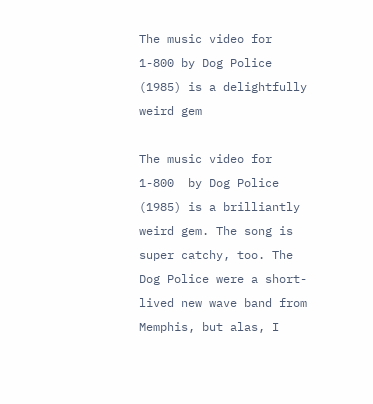The music video for 1-800 by Dog Police (1985) is a delightfully weird gem

The music video for 1-800  by Dog Police (1985) is a brilliantly weird gem. The song is super catchy, too. The Dog Police were a short-lived new wave band from Memphis, but alas, I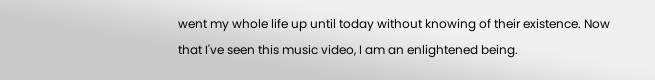went my whole life up until today without knowing of their existence. Now that I've seen this music video, I am an enlightened being.